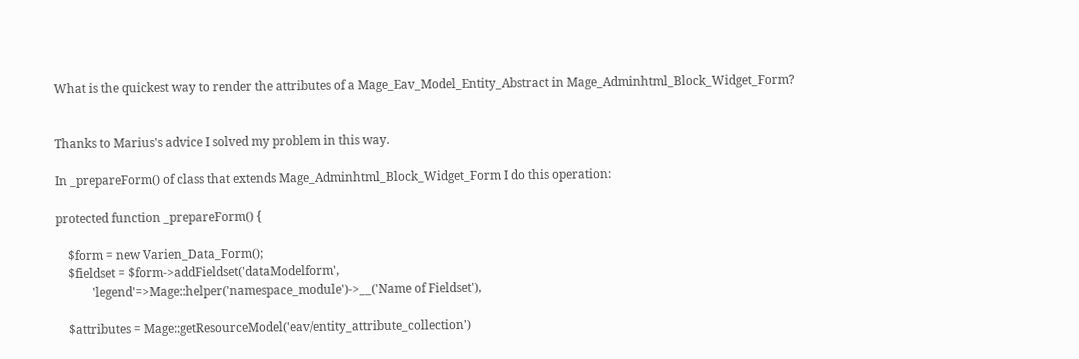What is the quickest way to render the attributes of a Mage_Eav_Model_Entity_Abstract in Mage_Adminhtml_Block_Widget_Form?


Thanks to Marius's advice I solved my problem in this way.

In _prepareForm() of class that extends Mage_Adminhtml_Block_Widget_Form I do this operation:

protected function _prepareForm() {

    $form = new Varien_Data_Form();
    $fieldset = $form->addFieldset('dataModelform',
            'legend'=>Mage::helper('namespace_module')->__('Name of Fieldset'),

    $attributes = Mage::getResourceModel('eav/entity_attribute_collection')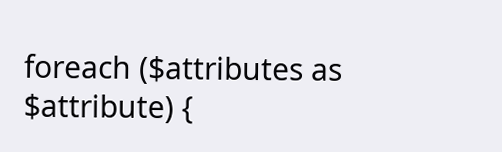foreach ($attributes as $attribute) {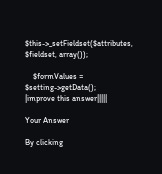$this->_setFieldset($attributes, $fieldset, array());

    $formValues = $setting->getData();
|improve this answer|||||

Your Answer

By clicking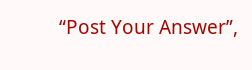“Post Your Answer”,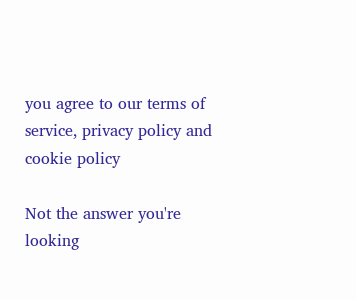you agree to our terms of service, privacy policy and cookie policy

Not the answer you're looking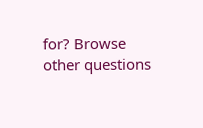for? Browse other questions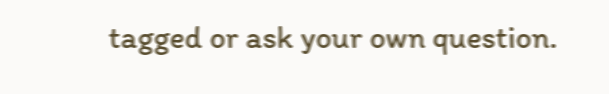tagged or ask your own question.